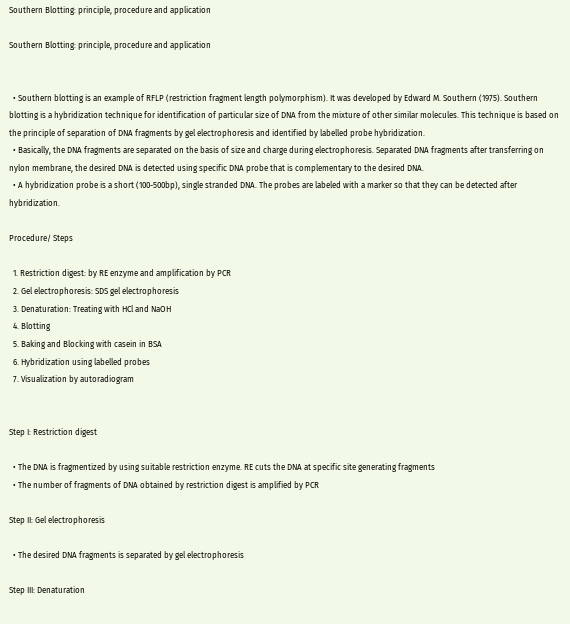Southern Blotting: principle, procedure and application

Southern Blotting: principle, procedure and application


  • Southern blotting is an example of RFLP (restriction fragment length polymorphism). It was developed by Edward M. Southern (1975). Southern blotting is a hybridization technique for identification of particular size of DNA from the mixture of other similar molecules. This technique is based on the principle of separation of DNA fragments by gel electrophoresis and identified by labelled probe hybridization.
  • Basically, the DNA fragments are separated on the basis of size and charge during electrophoresis. Separated DNA fragments after transferring on nylon membrane, the desired DNA is detected using specific DNA probe that is complementary to the desired DNA.
  • A hybridization probe is a short (100-500bp), single stranded DNA. The probes are labeled with a marker so that they can be detected after hybridization.

Procedure/ Steps

  1. Restriction digest: by RE enzyme and amplification by PCR
  2. Gel electrophoresis: SDS gel electrophoresis
  3. Denaturation: Treating with HCl and NaOH
  4. Blotting
  5. Baking and Blocking with casein in BSA
  6. Hybridization using labelled probes
  7. Visualization by autoradiogram


Step I: Restriction digest

  • The DNA is fragmentized by using suitable restriction enzyme. RE cuts the DNA at specific site generating fragments
  • The number of fragments of DNA obtained by restriction digest is amplified by PCR

Step II: Gel electrophoresis

  • The desired DNA fragments is separated by gel electrophoresis

Step III: Denaturation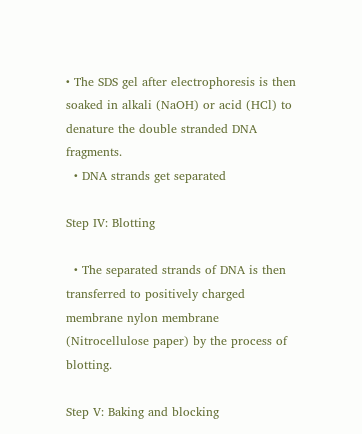• The SDS gel after electrophoresis is then soaked in alkali (NaOH) or acid (HCl) to denature the double stranded DNA fragments.
  • DNA strands get separated

Step IV: Blotting

  • The separated strands of DNA is then transferred to positively charged membrane nylon membrane (Nitrocellulose paper) by the process of blotting.

Step V: Baking and blocking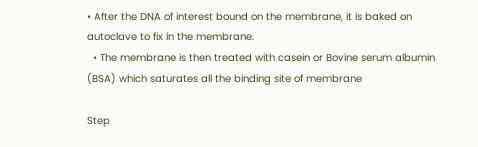• After the DNA of interest bound on the membrane, it is baked on autoclave to fix in the membrane.
  • The membrane is then treated with casein or Bovine serum albumin (BSA) which saturates all the binding site of membrane

Step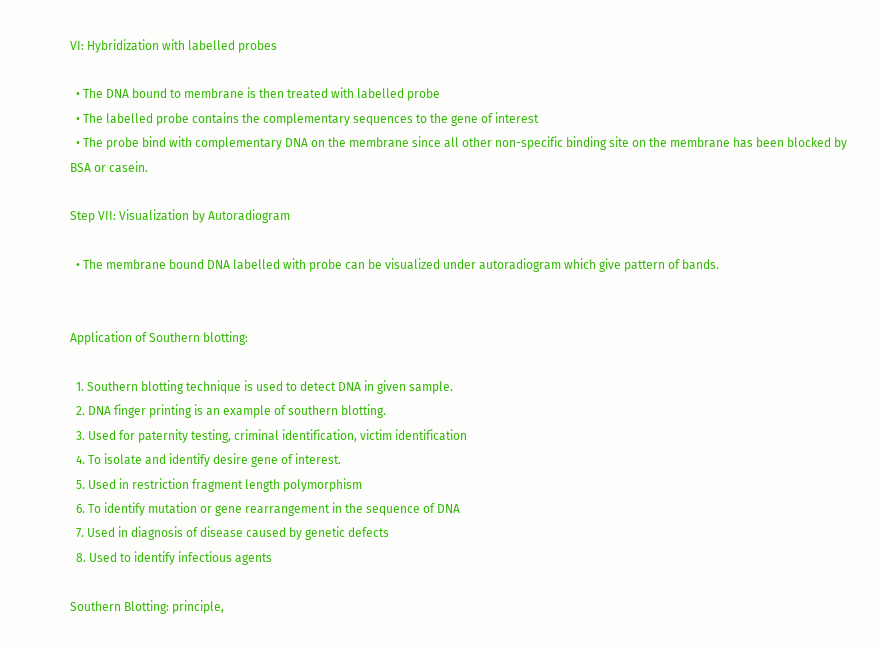VI: Hybridization with labelled probes

  • The DNA bound to membrane is then treated with labelled probe
  • The labelled probe contains the complementary sequences to the gene of interest
  • The probe bind with complementary DNA on the membrane since all other non-specific binding site on the membrane has been blocked by BSA or casein.

Step VII: Visualization by Autoradiogram

  • The membrane bound DNA labelled with probe can be visualized under autoradiogram which give pattern of bands.


Application of Southern blotting:

  1. Southern blotting technique is used to detect DNA in given sample.
  2. DNA finger printing is an example of southern blotting.
  3. Used for paternity testing, criminal identification, victim identification
  4. To isolate and identify desire gene of interest.
  5. Used in restriction fragment length polymorphism
  6. To identify mutation or gene rearrangement in the sequence of DNA
  7. Used in diagnosis of disease caused by genetic defects
  8. Used to identify infectious agents

Southern Blotting: principle,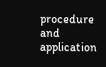procedure and application